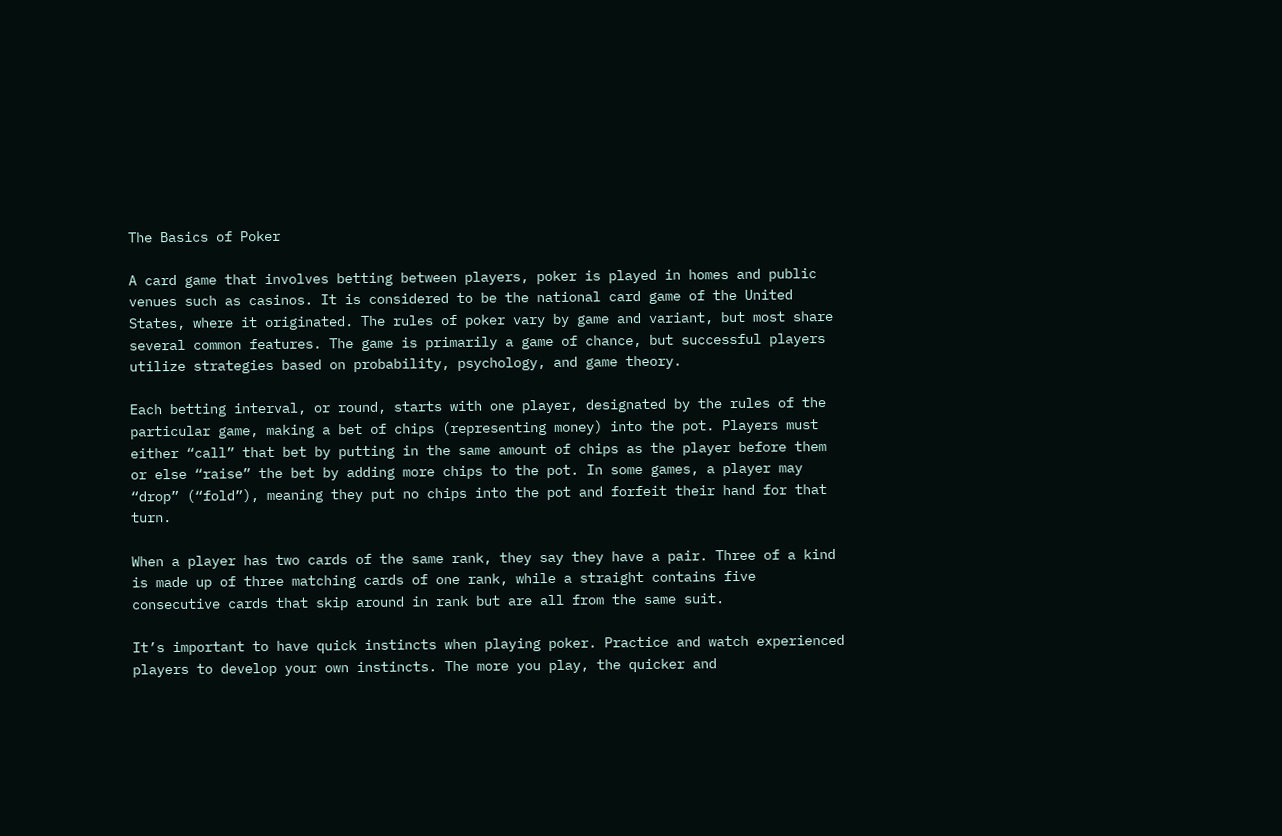The Basics of Poker

A card game that involves betting between players, poker is played in homes and public venues such as casinos. It is considered to be the national card game of the United States, where it originated. The rules of poker vary by game and variant, but most share several common features. The game is primarily a game of chance, but successful players utilize strategies based on probability, psychology, and game theory.

Each betting interval, or round, starts with one player, designated by the rules of the particular game, making a bet of chips (representing money) into the pot. Players must either “call” that bet by putting in the same amount of chips as the player before them or else “raise” the bet by adding more chips to the pot. In some games, a player may “drop” (“fold”), meaning they put no chips into the pot and forfeit their hand for that turn.

When a player has two cards of the same rank, they say they have a pair. Three of a kind is made up of three matching cards of one rank, while a straight contains five consecutive cards that skip around in rank but are all from the same suit.

It’s important to have quick instincts when playing poker. Practice and watch experienced players to develop your own instincts. The more you play, the quicker and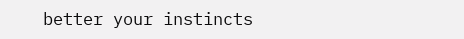better your instincts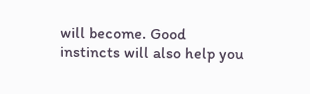will become. Good instincts will also help you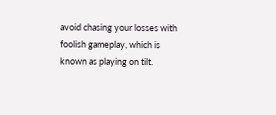avoid chasing your losses with foolish gameplay, which is known as playing on tilt.